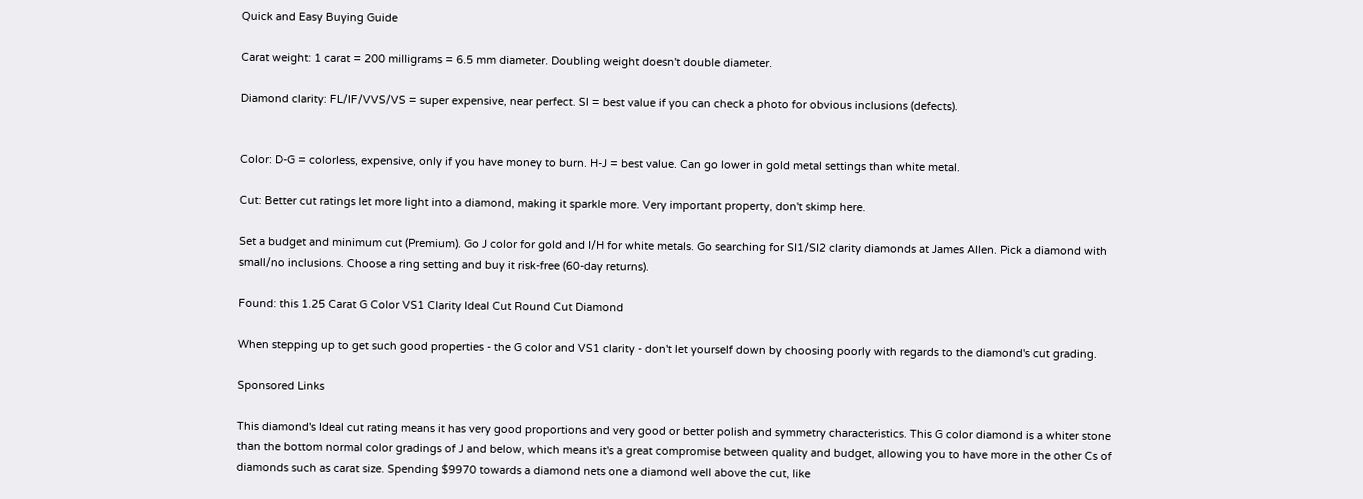Quick and Easy Buying Guide

Carat weight: 1 carat = 200 milligrams = 6.5 mm diameter. Doubling weight doesn't double diameter.

Diamond clarity: FL/IF/VVS/VS = super expensive, near perfect. SI = best value if you can check a photo for obvious inclusions (defects).


Color: D-G = colorless, expensive, only if you have money to burn. H-J = best value. Can go lower in gold metal settings than white metal.

Cut: Better cut ratings let more light into a diamond, making it sparkle more. Very important property, don't skimp here.

Set a budget and minimum cut (Premium). Go J color for gold and I/H for white metals. Go searching for SI1/SI2 clarity diamonds at James Allen. Pick a diamond with small/no inclusions. Choose a ring setting and buy it risk-free (60-day returns).

Found: this 1.25 Carat G Color VS1 Clarity Ideal Cut Round Cut Diamond

When stepping up to get such good properties - the G color and VS1 clarity - don't let yourself down by choosing poorly with regards to the diamond's cut grading.

Sponsored Links

This diamond's Ideal cut rating means it has very good proportions and very good or better polish and symmetry characteristics. This G color diamond is a whiter stone than the bottom normal color gradings of J and below, which means it's a great compromise between quality and budget, allowing you to have more in the other Cs of diamonds such as carat size. Spending $9970 towards a diamond nets one a diamond well above the cut, like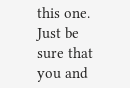this one. Just be sure that you and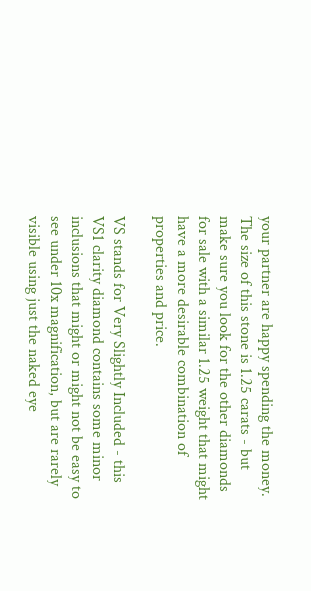your partner are happy spending the money. The size of this stone is 1.25 carats - but make sure you look for the other diamonds for sale with a similar 1.25 weight that might have a more desirable combination of properties and price.

VS stands for Very Slightly Included - this VS1 clarity diamond contains some minor inclusions that might or might not be easy to see under 10x magnification, but are rarely visible using just the naked eye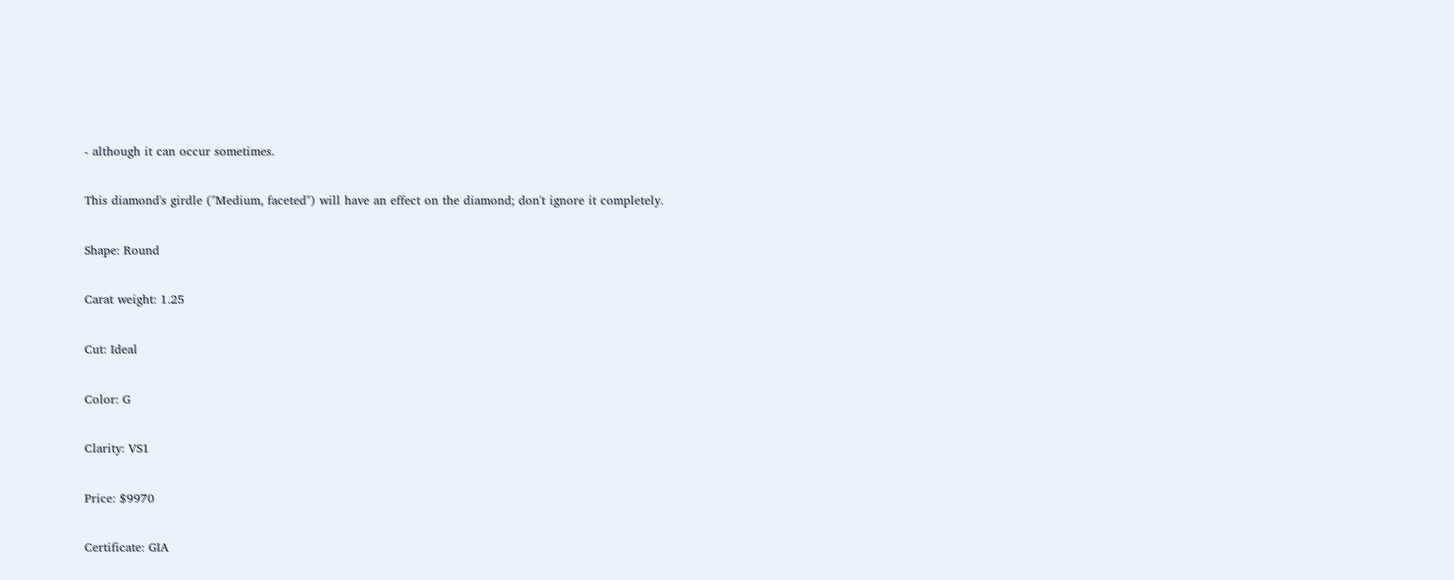- although it can occur sometimes.

This diamond's girdle ("Medium, faceted") will have an effect on the diamond; don't ignore it completely.

Shape: Round

Carat weight: 1.25

Cut: Ideal

Color: G

Clarity: VS1

Price: $9970

Certificate: GIA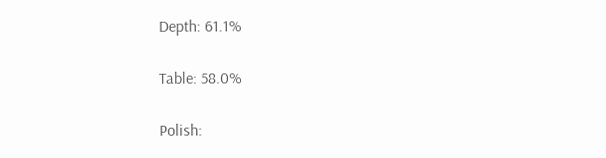Depth: 61.1%

Table: 58.0%

Polish: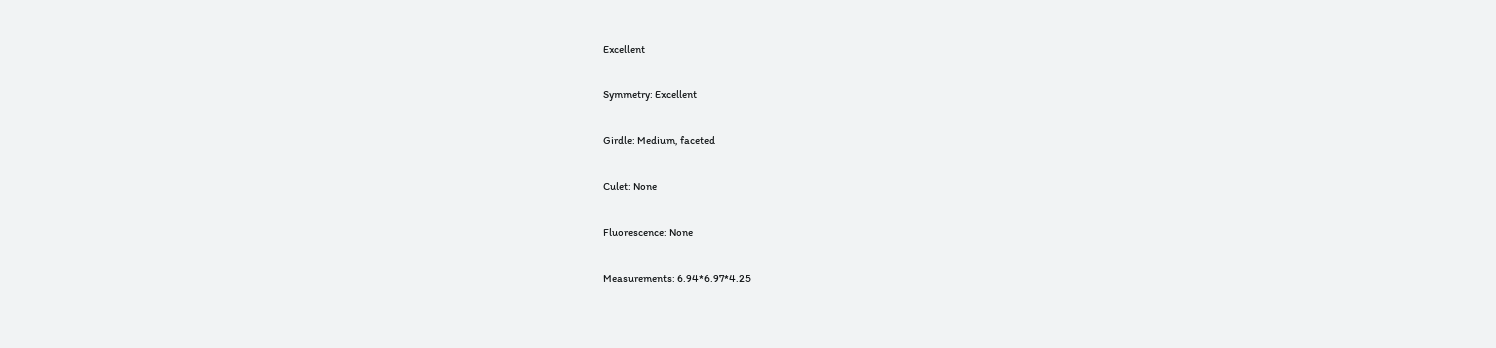Excellent

Symmetry: Excellent

Girdle: Medium, faceted

Culet: None

Fluorescence: None

Measurements: 6.94*6.97*4.25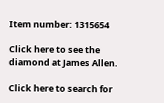Item number: 1315654

Click here to see the diamond at James Allen.

Click here to search for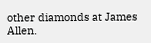other diamonds at James Allen.